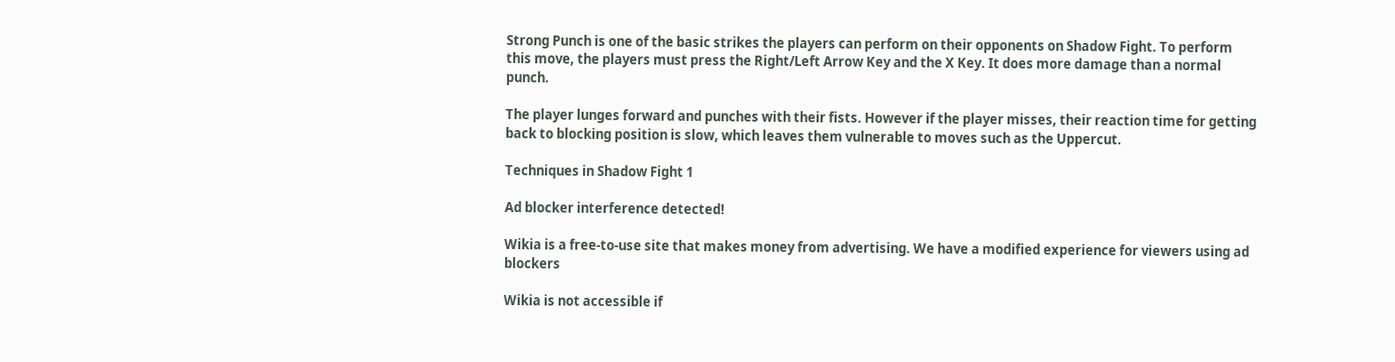Strong Punch is one of the basic strikes the players can perform on their opponents on Shadow Fight. To perform this move, the players must press the Right/Left Arrow Key and the X Key. It does more damage than a normal punch.

The player lunges forward and punches with their fists. However if the player misses, their reaction time for getting back to blocking position is slow, which leaves them vulnerable to moves such as the Uppercut.

Techniques in Shadow Fight 1

Ad blocker interference detected!

Wikia is a free-to-use site that makes money from advertising. We have a modified experience for viewers using ad blockers

Wikia is not accessible if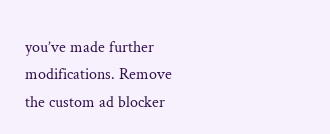you’ve made further modifications. Remove the custom ad blocker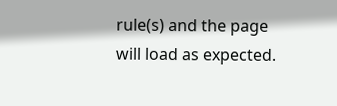rule(s) and the page will load as expected.